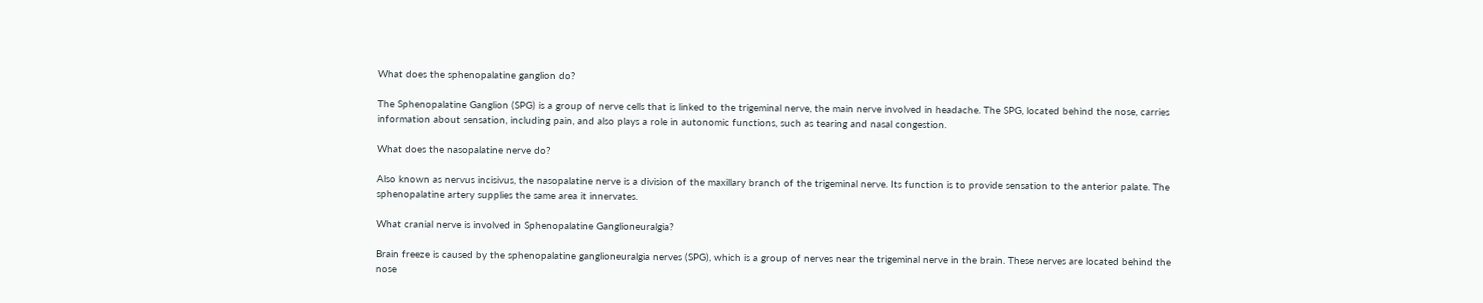What does the sphenopalatine ganglion do?

The Sphenopalatine Ganglion (SPG) is a group of nerve cells that is linked to the trigeminal nerve, the main nerve involved in headache. The SPG, located behind the nose, carries information about sensation, including pain, and also plays a role in autonomic functions, such as tearing and nasal congestion.

What does the nasopalatine nerve do?

Also known as nervus incisivus, the nasopalatine nerve is a division of the maxillary branch of the trigeminal nerve. Its function is to provide sensation to the anterior palate. The sphenopalatine artery supplies the same area it innervates.

What cranial nerve is involved in Sphenopalatine Ganglioneuralgia?

Brain freeze is caused by the sphenopalatine ganglioneuralgia nerves (SPG), which is a group of nerves near the trigeminal nerve in the brain. These nerves are located behind the nose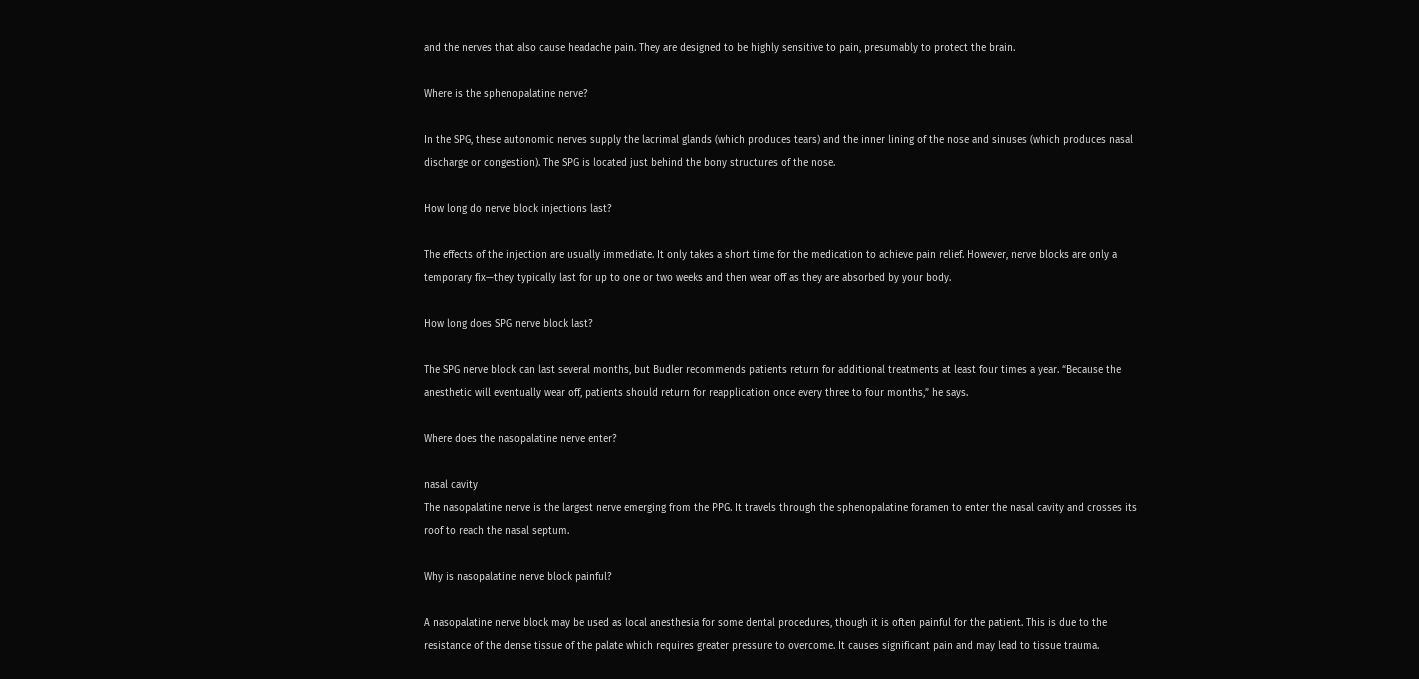and the nerves that also cause headache pain. They are designed to be highly sensitive to pain, presumably to protect the brain.

Where is the sphenopalatine nerve?

In the SPG, these autonomic nerves supply the lacrimal glands (which produces tears) and the inner lining of the nose and sinuses (which produces nasal discharge or congestion). The SPG is located just behind the bony structures of the nose.

How long do nerve block injections last?

The effects of the injection are usually immediate. It only takes a short time for the medication to achieve pain relief. However, nerve blocks are only a temporary fix—they typically last for up to one or two weeks and then wear off as they are absorbed by your body.

How long does SPG nerve block last?

The SPG nerve block can last several months, but Budler recommends patients return for additional treatments at least four times a year. “Because the anesthetic will eventually wear off, patients should return for reapplication once every three to four months,” he says.

Where does the nasopalatine nerve enter?

nasal cavity
The nasopalatine nerve is the largest nerve emerging from the PPG. It travels through the sphenopalatine foramen to enter the nasal cavity and crosses its roof to reach the nasal septum.

Why is nasopalatine nerve block painful?

A nasopalatine nerve block may be used as local anesthesia for some dental procedures, though it is often painful for the patient. This is due to the resistance of the dense tissue of the palate which requires greater pressure to overcome. It causes significant pain and may lead to tissue trauma.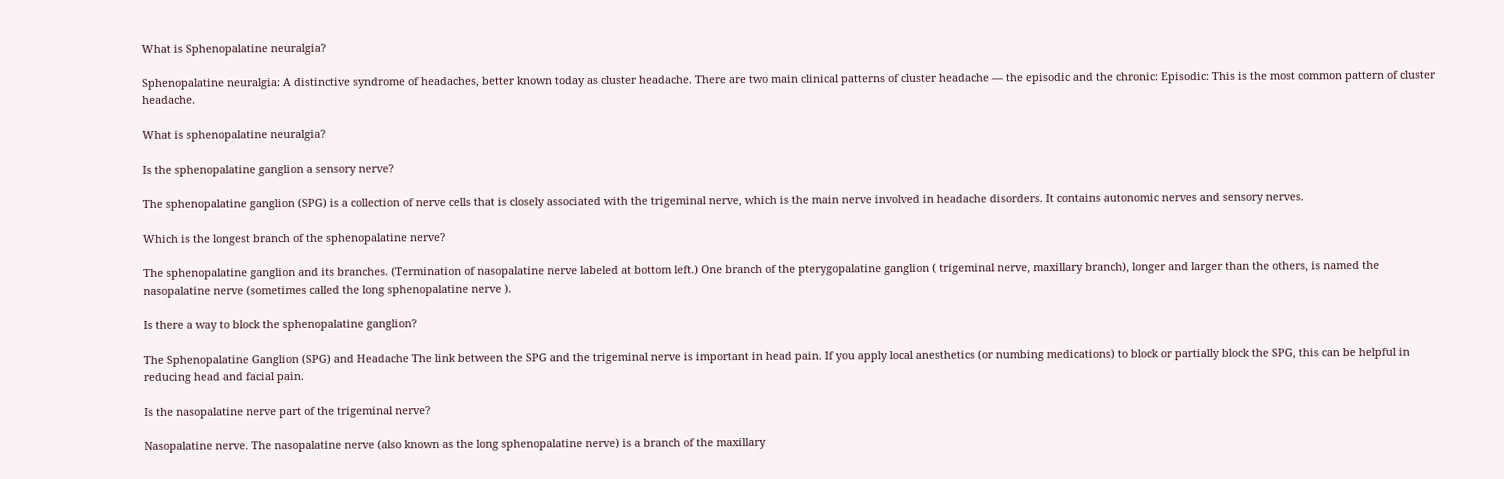What is Sphenopalatine neuralgia?

Sphenopalatine neuralgia: A distinctive syndrome of headaches, better known today as cluster headache. There are two main clinical patterns of cluster headache — the episodic and the chronic: Episodic: This is the most common pattern of cluster headache.

What is sphenopalatine neuralgia?

Is the sphenopalatine ganglion a sensory nerve?

The sphenopalatine ganglion (SPG) is a collection of nerve cells that is closely associated with the trigeminal nerve, which is the main nerve involved in headache disorders. It contains autonomic nerves and sensory nerves.

Which is the longest branch of the sphenopalatine nerve?

The sphenopalatine ganglion and its branches. (Termination of nasopalatine nerve labeled at bottom left.) One branch of the pterygopalatine ganglion ( trigeminal nerve, maxillary branch), longer and larger than the others, is named the nasopalatine nerve (sometimes called the long sphenopalatine nerve ).

Is there a way to block the sphenopalatine ganglion?

The Sphenopalatine Ganglion (SPG) and Headache The link between the SPG and the trigeminal nerve is important in head pain. If you apply local anesthetics (or numbing medications) to block or partially block the SPG, this can be helpful in reducing head and facial pain.

Is the nasopalatine nerve part of the trigeminal nerve?

Nasopalatine nerve. The nasopalatine nerve (also known as the long sphenopalatine nerve) is a branch of the maxillary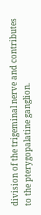division of the trigeminal nerve and contributes to the pterygopalatine ganglion.